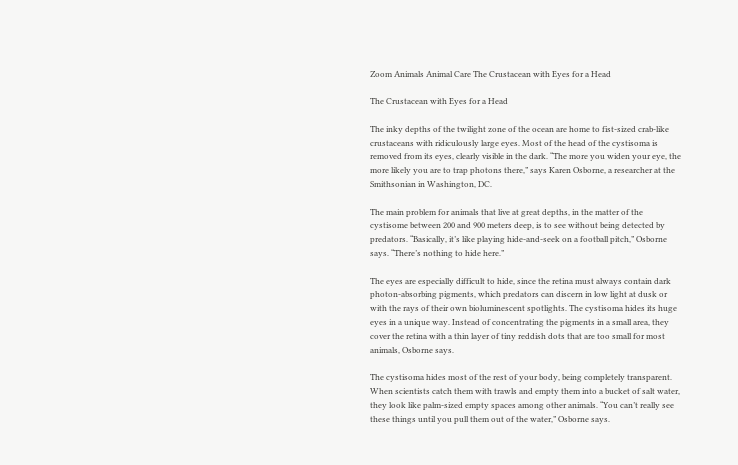Zoom Animals Animal Care The Crustacean with Eyes for a Head

The Crustacean with Eyes for a Head

The inky depths of the twilight zone of the ocean are home to fist-sized crab-like crustaceans with ridiculously large eyes. Most of the head of the cystisoma is removed from its eyes, clearly visible in the dark. “The more you widen your eye, the more likely you are to trap photons there,” says Karen Osborne, a researcher at the Smithsonian in Washington, DC.

The main problem for animals that live at great depths, in the matter of the cystisome between 200 and 900 meters deep, is to see without being detected by predators. “Basically, it’s like playing hide-and-seek on a football pitch,” Osborne says. “There’s nothing to hide here.”

The eyes are especially difficult to hide, since the retina must always contain dark photon-absorbing pigments, which predators can discern in low light at dusk or with the rays of their own bioluminescent spotlights. The cystisoma hides its huge eyes in a unique way. Instead of concentrating the pigments in a small area, they cover the retina with a thin layer of tiny reddish dots that are too small for most animals, Osborne says.

The cystisoma hides most of the rest of your body, being completely transparent. When scientists catch them with trawls and empty them into a bucket of salt water, they look like palm-sized empty spaces among other animals. “You can’t really see these things until you pull them out of the water,” Osborne says.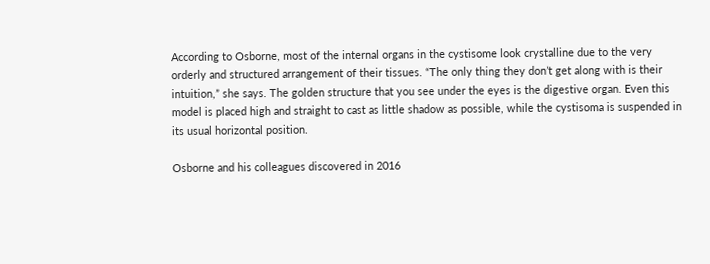According to Osborne, most of the internal organs in the cystisome look crystalline due to the very orderly and structured arrangement of their tissues. “The only thing they don’t get along with is their intuition,” she says. The golden structure that you see under the eyes is the digestive organ. Even this model is placed high and straight to cast as little shadow as possible, while the cystisoma is suspended in its usual horizontal position.

Osborne and his colleagues discovered in 2016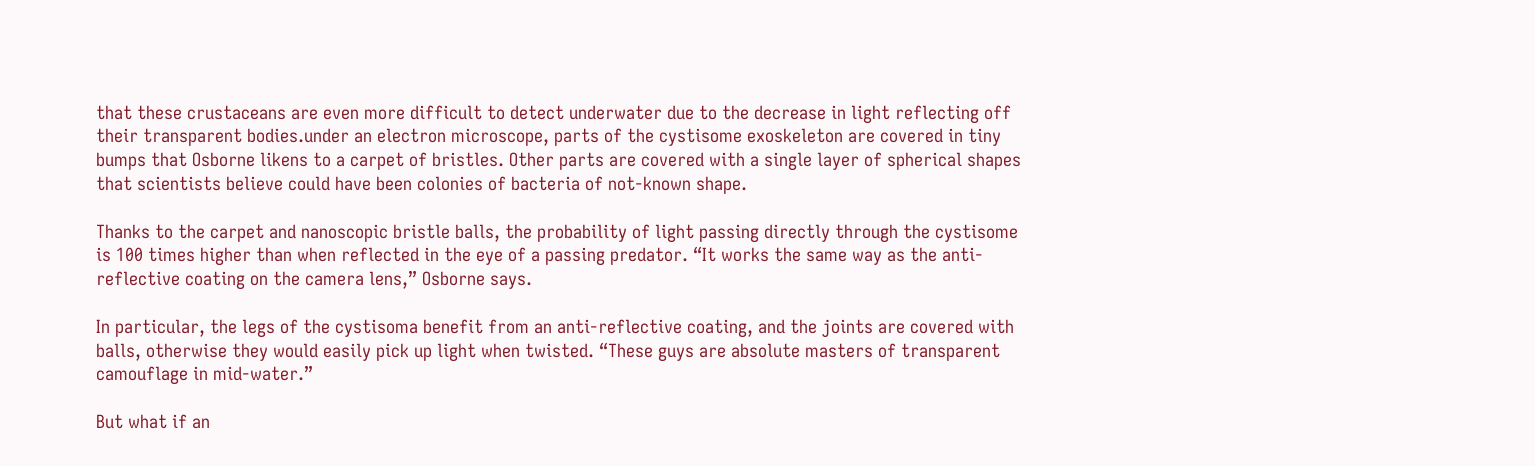that these crustaceans are even more difficult to detect underwater due to the decrease in light reflecting off their transparent bodies.under an electron microscope, parts of the cystisome exoskeleton are covered in tiny bumps that Osborne likens to a carpet of bristles. Other parts are covered with a single layer of spherical shapes that scientists believe could have been colonies of bacteria of not-known shape.

Thanks to the carpet and nanoscopic bristle balls, the probability of light passing directly through the cystisome is 100 times higher than when reflected in the eye of a passing predator. “It works the same way as the anti-reflective coating on the camera lens,” Osborne says.

In particular, the legs of the cystisoma benefit from an anti-reflective coating, and the joints are covered with balls, otherwise they would easily pick up light when twisted. “These guys are absolute masters of transparent camouflage in mid-water.”

But what if an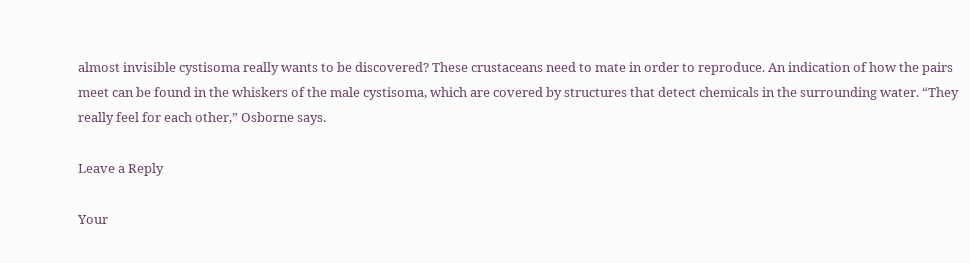almost invisible cystisoma really wants to be discovered? These crustaceans need to mate in order to reproduce. An indication of how the pairs meet can be found in the whiskers of the male cystisoma, which are covered by structures that detect chemicals in the surrounding water. “They really feel for each other,” Osborne says.

Leave a Reply

Your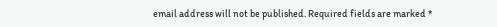email address will not be published. Required fields are marked *